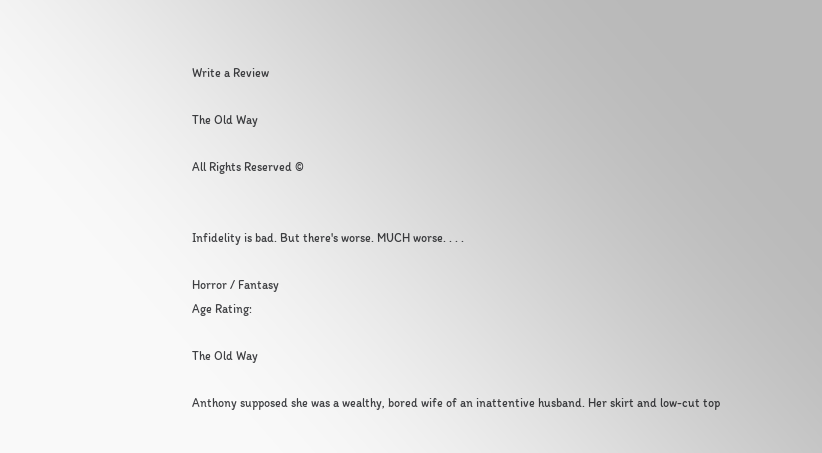Write a Review

The Old Way

All Rights Reserved ©


Infidelity is bad. But there's worse. MUCH worse. . . .

Horror / Fantasy
Age Rating:

The Old Way

Anthony supposed she was a wealthy, bored wife of an inattentive husband. Her skirt and low-cut top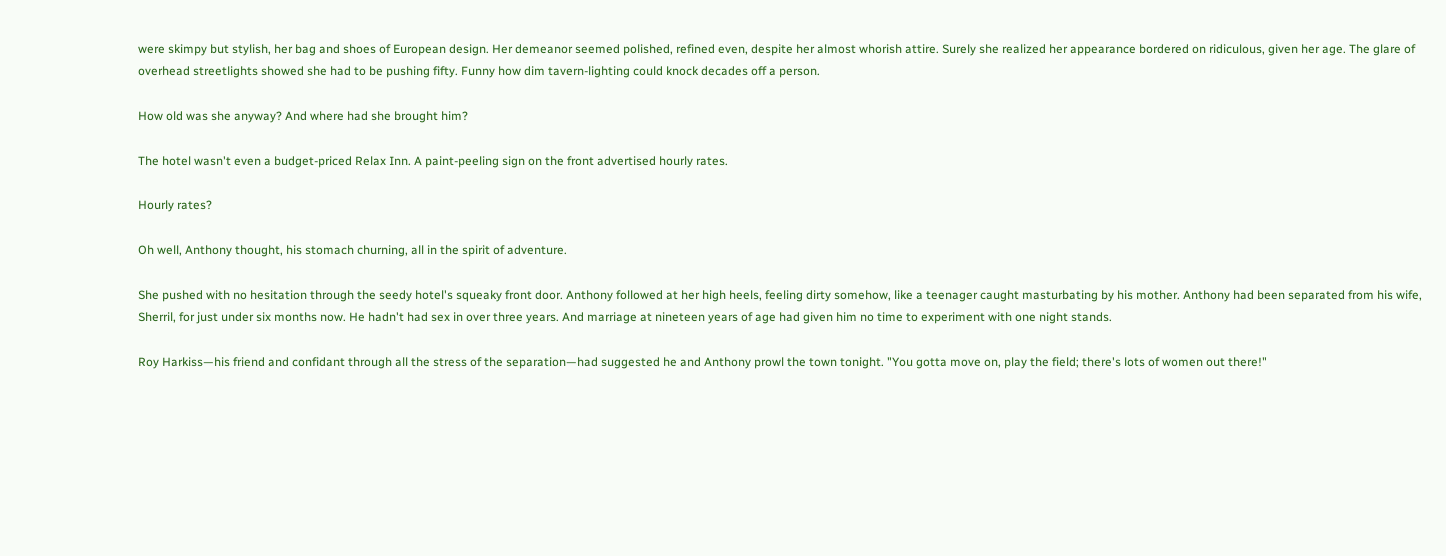were skimpy but stylish, her bag and shoes of European design. Her demeanor seemed polished, refined even, despite her almost whorish attire. Surely she realized her appearance bordered on ridiculous, given her age. The glare of overhead streetlights showed she had to be pushing fifty. Funny how dim tavern-lighting could knock decades off a person.

How old was she anyway? And where had she brought him?

The hotel wasn't even a budget-priced Relax Inn. A paint-peeling sign on the front advertised hourly rates.

Hourly rates?

Oh well, Anthony thought, his stomach churning, all in the spirit of adventure.

She pushed with no hesitation through the seedy hotel's squeaky front door. Anthony followed at her high heels, feeling dirty somehow, like a teenager caught masturbating by his mother. Anthony had been separated from his wife, Sherril, for just under six months now. He hadn't had sex in over three years. And marriage at nineteen years of age had given him no time to experiment with one night stands.

Roy Harkiss—his friend and confidant through all the stress of the separation—had suggested he and Anthony prowl the town tonight. "You gotta move on, play the field; there's lots of women out there!"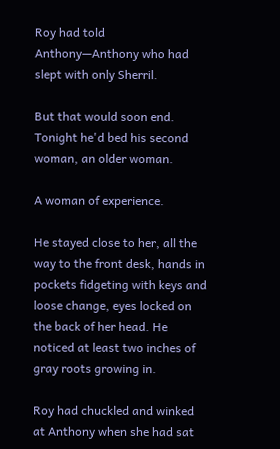Roy had told Anthony—Anthony who had slept with only Sherril.

But that would soon end. Tonight he'd bed his second woman, an older woman.

A woman of experience.

He stayed close to her, all the way to the front desk, hands in pockets fidgeting with keys and loose change, eyes locked on the back of her head. He noticed at least two inches of gray roots growing in.

Roy had chuckled and winked at Anthony when she had sat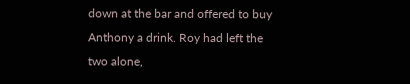down at the bar and offered to buy Anthony a drink. Roy had left the two alone,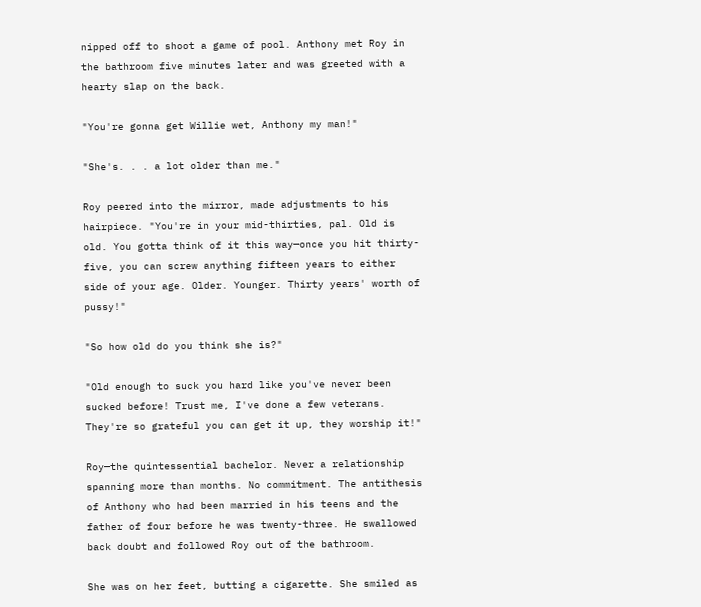nipped off to shoot a game of pool. Anthony met Roy in the bathroom five minutes later and was greeted with a hearty slap on the back.

"You're gonna get Willie wet, Anthony my man!"

"She's. . . a lot older than me."

Roy peered into the mirror, made adjustments to his hairpiece. "You're in your mid-thirties, pal. Old is old. You gotta think of it this way—once you hit thirty-five, you can screw anything fifteen years to either side of your age. Older. Younger. Thirty years' worth of pussy!"

"So how old do you think she is?"

"Old enough to suck you hard like you've never been sucked before! Trust me, I've done a few veterans. They're so grateful you can get it up, they worship it!"

Roy—the quintessential bachelor. Never a relationship spanning more than months. No commitment. The antithesis of Anthony who had been married in his teens and the father of four before he was twenty-three. He swallowed back doubt and followed Roy out of the bathroom.

She was on her feet, butting a cigarette. She smiled as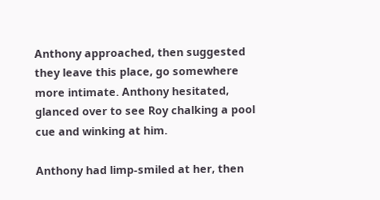Anthony approached, then suggested they leave this place, go somewhere more intimate. Anthony hesitated, glanced over to see Roy chalking a pool cue and winking at him.

Anthony had limp-smiled at her, then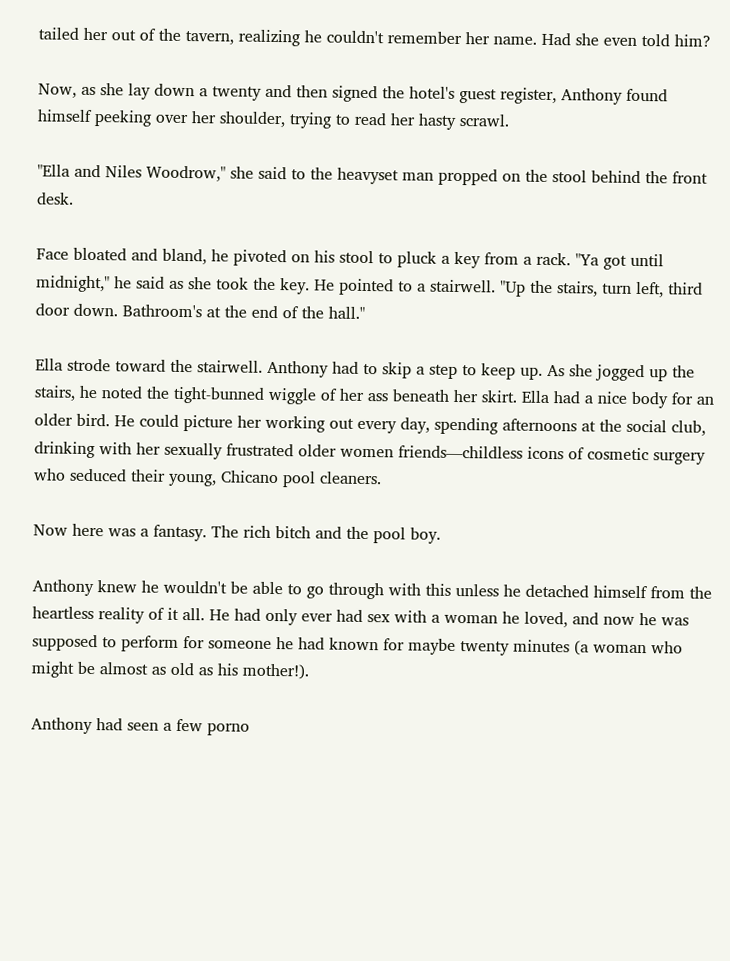tailed her out of the tavern, realizing he couldn't remember her name. Had she even told him?

Now, as she lay down a twenty and then signed the hotel's guest register, Anthony found himself peeking over her shoulder, trying to read her hasty scrawl.

"Ella and Niles Woodrow," she said to the heavyset man propped on the stool behind the front desk.

Face bloated and bland, he pivoted on his stool to pluck a key from a rack. "Ya got until midnight," he said as she took the key. He pointed to a stairwell. "Up the stairs, turn left, third door down. Bathroom's at the end of the hall."

Ella strode toward the stairwell. Anthony had to skip a step to keep up. As she jogged up the stairs, he noted the tight-bunned wiggle of her ass beneath her skirt. Ella had a nice body for an older bird. He could picture her working out every day, spending afternoons at the social club, drinking with her sexually frustrated older women friends—childless icons of cosmetic surgery who seduced their young, Chicano pool cleaners.

Now here was a fantasy. The rich bitch and the pool boy.

Anthony knew he wouldn't be able to go through with this unless he detached himself from the heartless reality of it all. He had only ever had sex with a woman he loved, and now he was supposed to perform for someone he had known for maybe twenty minutes (a woman who might be almost as old as his mother!).

Anthony had seen a few porno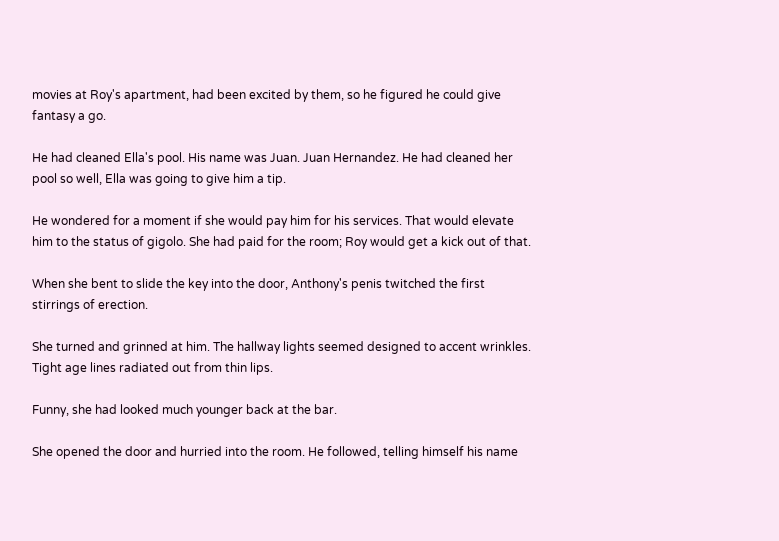movies at Roy's apartment, had been excited by them, so he figured he could give fantasy a go.

He had cleaned Ella's pool. His name was Juan. Juan Hernandez. He had cleaned her pool so well, Ella was going to give him a tip.

He wondered for a moment if she would pay him for his services. That would elevate him to the status of gigolo. She had paid for the room; Roy would get a kick out of that.

When she bent to slide the key into the door, Anthony's penis twitched the first stirrings of erection.

She turned and grinned at him. The hallway lights seemed designed to accent wrinkles. Tight age lines radiated out from thin lips.

Funny, she had looked much younger back at the bar.

She opened the door and hurried into the room. He followed, telling himself his name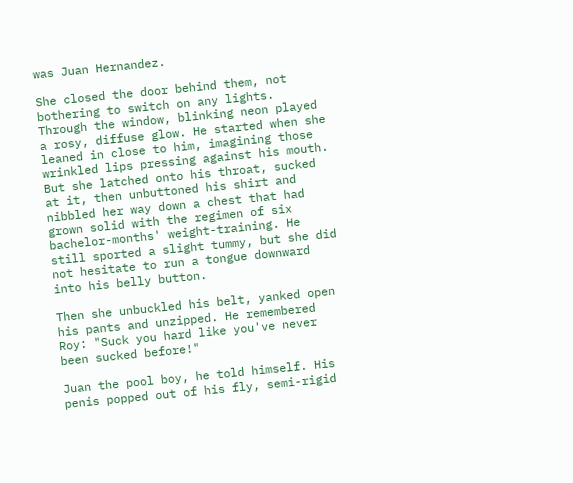was Juan Hernandez.

She closed the door behind them, not bothering to switch on any lights. Through the window, blinking neon played a rosy, diffuse glow. He started when she leaned in close to him, imagining those wrinkled lips pressing against his mouth. But she latched onto his throat, sucked at it, then unbuttoned his shirt and nibbled her way down a chest that had grown solid with the regimen of six bachelor-months' weight-training. He still sported a slight tummy, but she did not hesitate to run a tongue downward into his belly button.

Then she unbuckled his belt, yanked open his pants and unzipped. He remembered Roy: "Suck you hard like you've never been sucked before!"

Juan the pool boy, he told himself. His penis popped out of his fly, semi-rigid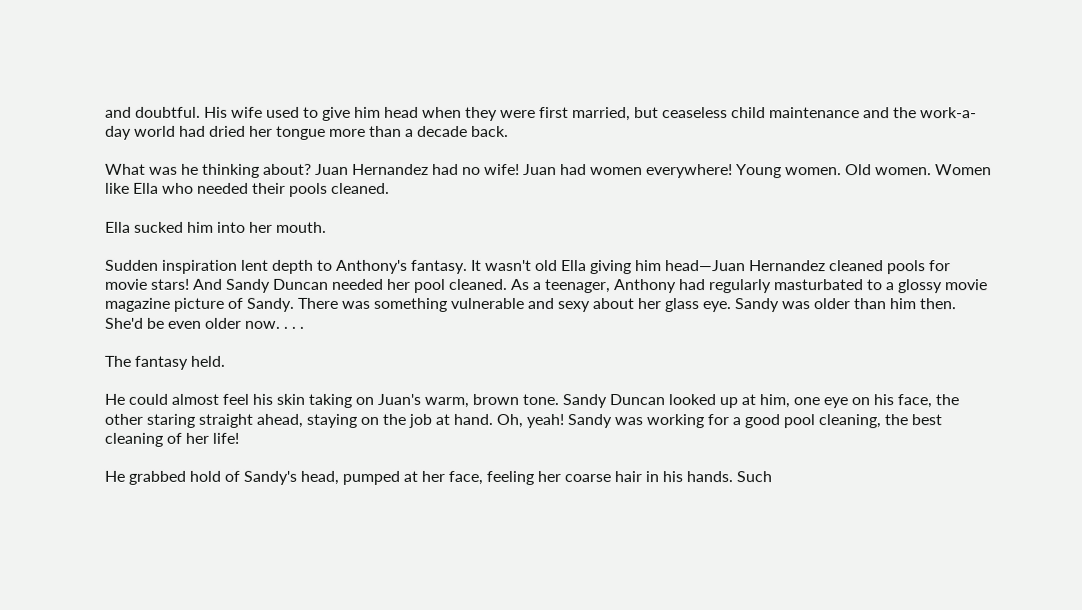and doubtful. His wife used to give him head when they were first married, but ceaseless child maintenance and the work-a-day world had dried her tongue more than a decade back.

What was he thinking about? Juan Hernandez had no wife! Juan had women everywhere! Young women. Old women. Women like Ella who needed their pools cleaned.

Ella sucked him into her mouth.

Sudden inspiration lent depth to Anthony's fantasy. It wasn't old Ella giving him head—Juan Hernandez cleaned pools for movie stars! And Sandy Duncan needed her pool cleaned. As a teenager, Anthony had regularly masturbated to a glossy movie magazine picture of Sandy. There was something vulnerable and sexy about her glass eye. Sandy was older than him then. She'd be even older now. . . .

The fantasy held.

He could almost feel his skin taking on Juan's warm, brown tone. Sandy Duncan looked up at him, one eye on his face, the other staring straight ahead, staying on the job at hand. Oh, yeah! Sandy was working for a good pool cleaning, the best cleaning of her life!

He grabbed hold of Sandy's head, pumped at her face, feeling her coarse hair in his hands. Such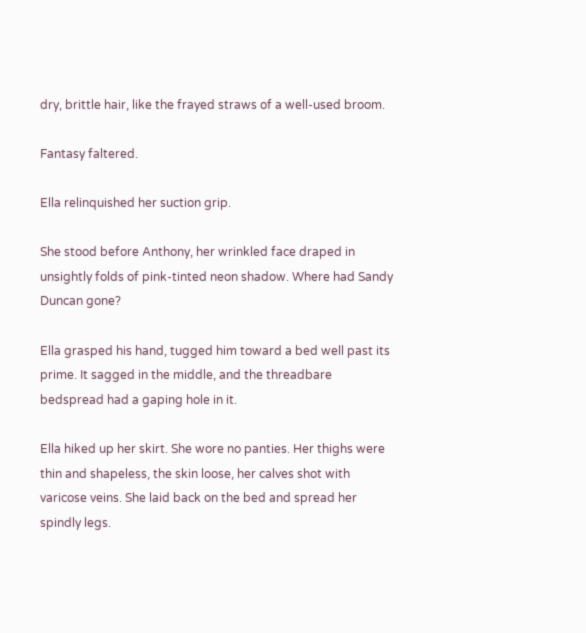dry, brittle hair, like the frayed straws of a well-used broom.

Fantasy faltered.

Ella relinquished her suction grip.

She stood before Anthony, her wrinkled face draped in unsightly folds of pink-tinted neon shadow. Where had Sandy Duncan gone?

Ella grasped his hand, tugged him toward a bed well past its prime. It sagged in the middle, and the threadbare bedspread had a gaping hole in it.

Ella hiked up her skirt. She wore no panties. Her thighs were thin and shapeless, the skin loose, her calves shot with varicose veins. She laid back on the bed and spread her spindly legs.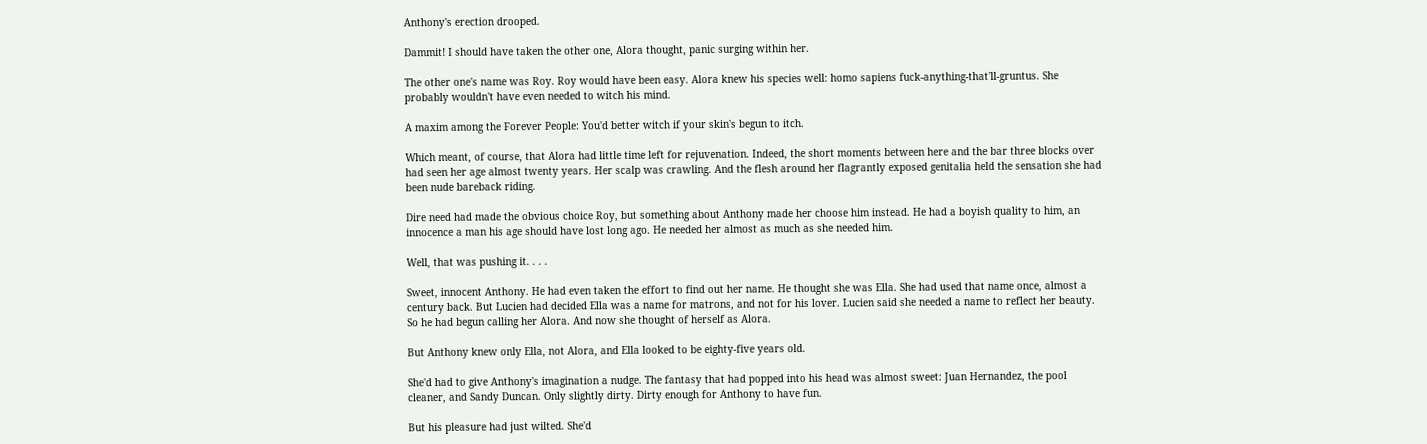Anthony's erection drooped.

Dammit! I should have taken the other one, Alora thought, panic surging within her.

The other one's name was Roy. Roy would have been easy. Alora knew his species well: homo sapiens fuck-anything-that'll-gruntus. She probably wouldn't have even needed to witch his mind.

A maxim among the Forever People: You'd better witch if your skin's begun to itch.

Which meant, of course, that Alora had little time left for rejuvenation. Indeed, the short moments between here and the bar three blocks over had seen her age almost twenty years. Her scalp was crawling. And the flesh around her flagrantly exposed genitalia held the sensation she had been nude bareback riding.

Dire need had made the obvious choice Roy, but something about Anthony made her choose him instead. He had a boyish quality to him, an innocence a man his age should have lost long ago. He needed her almost as much as she needed him.

Well, that was pushing it. . . .

Sweet, innocent Anthony. He had even taken the effort to find out her name. He thought she was Ella. She had used that name once, almost a century back. But Lucien had decided Ella was a name for matrons, and not for his lover. Lucien said she needed a name to reflect her beauty. So he had begun calling her Alora. And now she thought of herself as Alora.

But Anthony knew only Ella, not Alora, and Ella looked to be eighty-five years old.

She'd had to give Anthony's imagination a nudge. The fantasy that had popped into his head was almost sweet: Juan Hernandez, the pool cleaner, and Sandy Duncan. Only slightly dirty. Dirty enough for Anthony to have fun.

But his pleasure had just wilted. She'd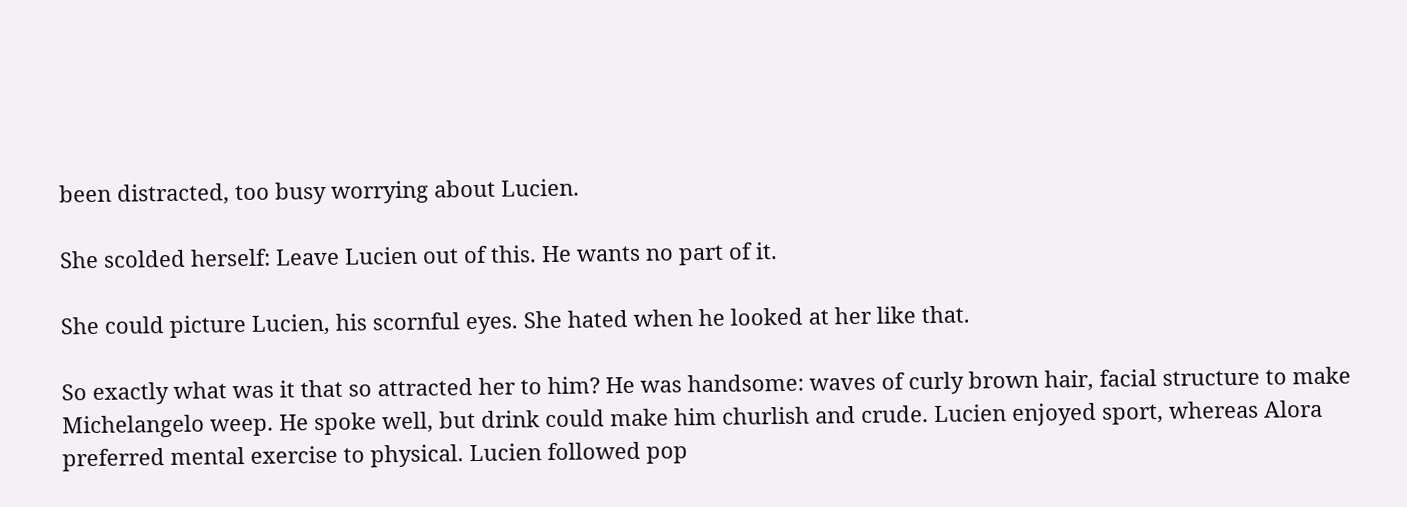been distracted, too busy worrying about Lucien.

She scolded herself: Leave Lucien out of this. He wants no part of it.

She could picture Lucien, his scornful eyes. She hated when he looked at her like that.

So exactly what was it that so attracted her to him? He was handsome: waves of curly brown hair, facial structure to make Michelangelo weep. He spoke well, but drink could make him churlish and crude. Lucien enjoyed sport, whereas Alora preferred mental exercise to physical. Lucien followed pop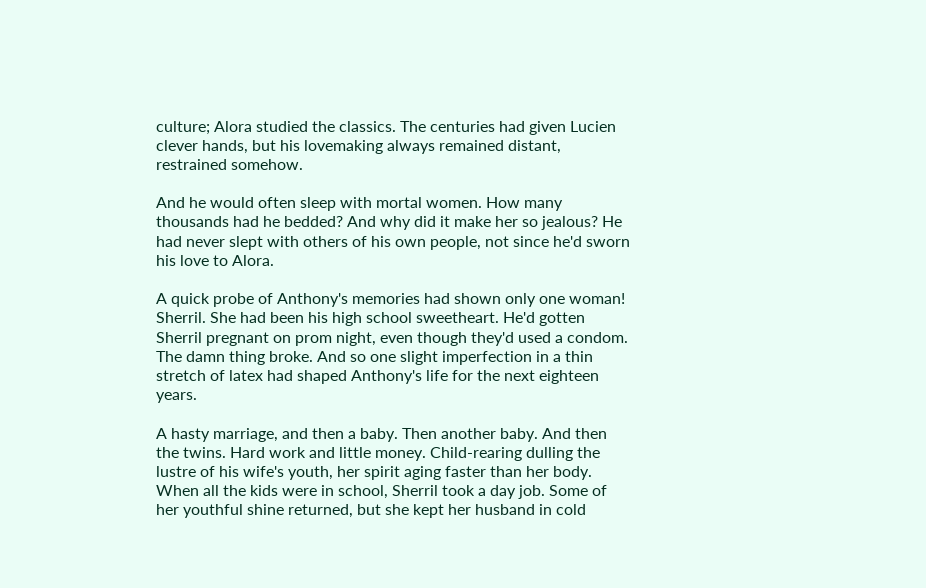culture; Alora studied the classics. The centuries had given Lucien clever hands, but his lovemaking always remained distant, restrained somehow.

And he would often sleep with mortal women. How many thousands had he bedded? And why did it make her so jealous? He had never slept with others of his own people, not since he'd sworn his love to Alora.

A quick probe of Anthony's memories had shown only one woman! Sherril. She had been his high school sweetheart. He'd gotten Sherril pregnant on prom night, even though they'd used a condom. The damn thing broke. And so one slight imperfection in a thin stretch of latex had shaped Anthony's life for the next eighteen years.

A hasty marriage, and then a baby. Then another baby. And then the twins. Hard work and little money. Child-rearing dulling the lustre of his wife's youth, her spirit aging faster than her body. When all the kids were in school, Sherril took a day job. Some of her youthful shine returned, but she kept her husband in cold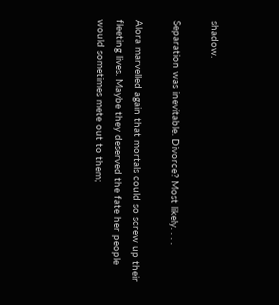shadow.

Separation was inevitable. Divorce? Most likely. . . .

Alora marvelled again that mortals could so screw up their fleeting lives. Maybe they deserved the fate her people would sometimes mete out to them;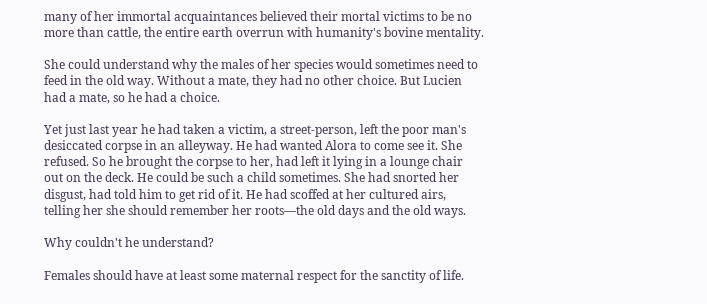many of her immortal acquaintances believed their mortal victims to be no more than cattle, the entire earth overrun with humanity's bovine mentality.

She could understand why the males of her species would sometimes need to feed in the old way. Without a mate, they had no other choice. But Lucien had a mate, so he had a choice.

Yet just last year he had taken a victim, a street-person, left the poor man's desiccated corpse in an alleyway. He had wanted Alora to come see it. She refused. So he brought the corpse to her, had left it lying in a lounge chair out on the deck. He could be such a child sometimes. She had snorted her disgust, had told him to get rid of it. He had scoffed at her cultured airs, telling her she should remember her roots—the old days and the old ways.

Why couldn't he understand?

Females should have at least some maternal respect for the sanctity of life.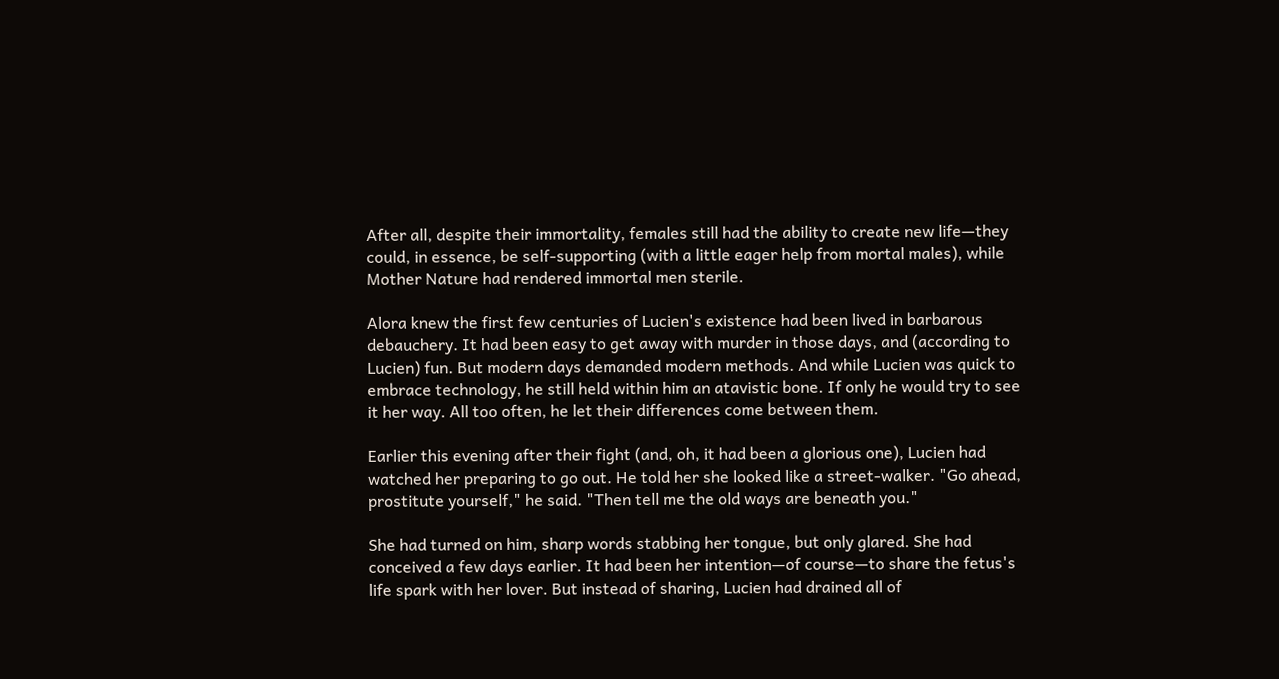After all, despite their immortality, females still had the ability to create new life—they could, in essence, be self-supporting (with a little eager help from mortal males), while Mother Nature had rendered immortal men sterile.

Alora knew the first few centuries of Lucien's existence had been lived in barbarous debauchery. It had been easy to get away with murder in those days, and (according to Lucien) fun. But modern days demanded modern methods. And while Lucien was quick to embrace technology, he still held within him an atavistic bone. If only he would try to see it her way. All too often, he let their differences come between them.

Earlier this evening after their fight (and, oh, it had been a glorious one), Lucien had watched her preparing to go out. He told her she looked like a street-walker. "Go ahead, prostitute yourself," he said. "Then tell me the old ways are beneath you."

She had turned on him, sharp words stabbing her tongue, but only glared. She had conceived a few days earlier. It had been her intention—of course—to share the fetus's life spark with her lover. But instead of sharing, Lucien had drained all of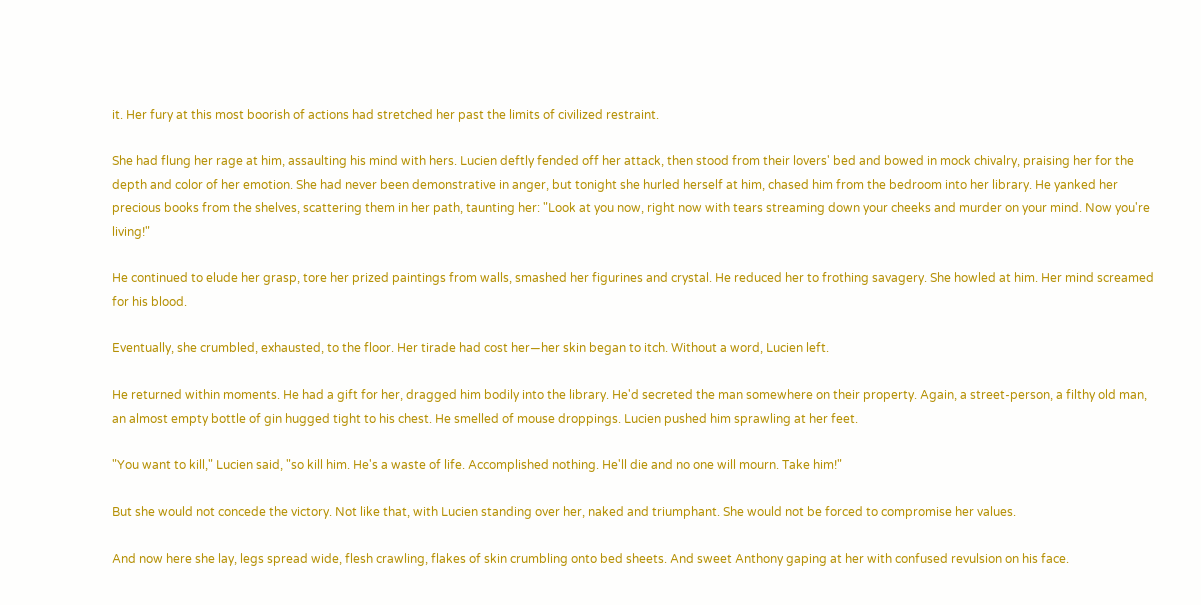it. Her fury at this most boorish of actions had stretched her past the limits of civilized restraint.

She had flung her rage at him, assaulting his mind with hers. Lucien deftly fended off her attack, then stood from their lovers' bed and bowed in mock chivalry, praising her for the depth and color of her emotion. She had never been demonstrative in anger, but tonight she hurled herself at him, chased him from the bedroom into her library. He yanked her precious books from the shelves, scattering them in her path, taunting her: "Look at you now, right now with tears streaming down your cheeks and murder on your mind. Now you're living!"

He continued to elude her grasp, tore her prized paintings from walls, smashed her figurines and crystal. He reduced her to frothing savagery. She howled at him. Her mind screamed for his blood.

Eventually, she crumbled, exhausted, to the floor. Her tirade had cost her—her skin began to itch. Without a word, Lucien left.

He returned within moments. He had a gift for her, dragged him bodily into the library. He'd secreted the man somewhere on their property. Again, a street-person, a filthy old man, an almost empty bottle of gin hugged tight to his chest. He smelled of mouse droppings. Lucien pushed him sprawling at her feet.

"You want to kill," Lucien said, "so kill him. He's a waste of life. Accomplished nothing. He'll die and no one will mourn. Take him!"

But she would not concede the victory. Not like that, with Lucien standing over her, naked and triumphant. She would not be forced to compromise her values.

And now here she lay, legs spread wide, flesh crawling, flakes of skin crumbling onto bed sheets. And sweet Anthony gaping at her with confused revulsion on his face.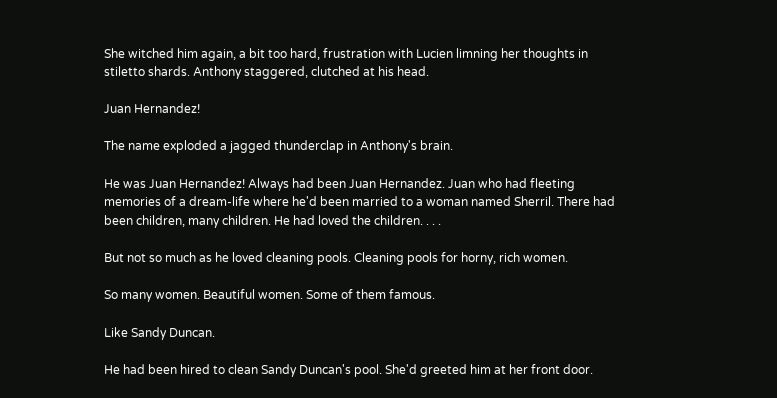She witched him again, a bit too hard, frustration with Lucien limning her thoughts in stiletto shards. Anthony staggered, clutched at his head.

Juan Hernandez!

The name exploded a jagged thunderclap in Anthony's brain.

He was Juan Hernandez! Always had been Juan Hernandez. Juan who had fleeting memories of a dream-life where he'd been married to a woman named Sherril. There had been children, many children. He had loved the children. . . .

But not so much as he loved cleaning pools. Cleaning pools for horny, rich women.

So many women. Beautiful women. Some of them famous.

Like Sandy Duncan.

He had been hired to clean Sandy Duncan's pool. She'd greeted him at her front door.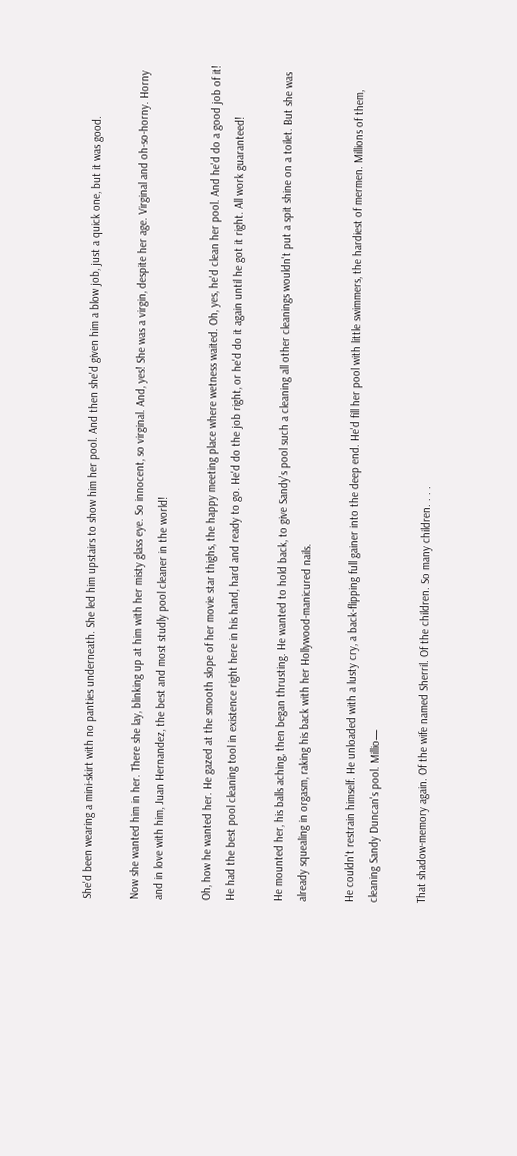She'd been wearing a mini-skirt with no panties underneath. She led him upstairs to show him her pool. And then she'd given him a blow job, just a quick one, but it was good.

Now she wanted him in her. There she lay, blinking up at him with her misty glass eye. So innocent, so virginal. And, yes! She was a virgin, despite her age. Virginal and oh-so-horny. Horny and in love with him, Juan Hernandez, the best and most studly pool cleaner in the world!

Oh, how he wanted her. He gazed at the smooth slope of her movie star thighs, the happy meeting place where wetness waited. Oh, yes, he'd clean her pool. And he'd do a good job of it! He had the best pool cleaning tool in existence right here in his hand, hard and ready to go. He'd do the job right, or he'd do it again until he got it right. All work guaranteed!

He mounted her, his balls aching, then began thrusting. He wanted to hold back, to give Sandy's pool such a cleaning all other cleanings wouldn't put a spit shine on a toilet. But she was already squealing in orgasm, raking his back with her Hollywood-manicured nails.

He couldn't restrain himself. He unloaded with a lusty cry, a back-flipping full gainer into the deep end. He'd fill her pool with little swimmers, the hardiest of mermen. Millions of them, cleaning Sandy Duncan's pool. Millio—

That shadow-memory again. Of the wife named Sherril. Of the children. So many children. . . .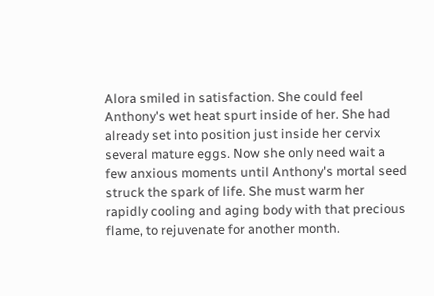Alora smiled in satisfaction. She could feel Anthony's wet heat spurt inside of her. She had already set into position just inside her cervix several mature eggs. Now she only need wait a few anxious moments until Anthony's mortal seed struck the spark of life. She must warm her rapidly cooling and aging body with that precious flame, to rejuvenate for another month.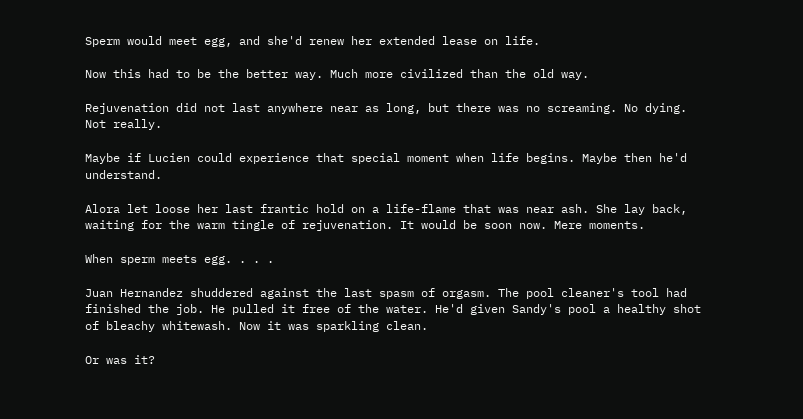Sperm would meet egg, and she'd renew her extended lease on life.

Now this had to be the better way. Much more civilized than the old way.

Rejuvenation did not last anywhere near as long, but there was no screaming. No dying. Not really.

Maybe if Lucien could experience that special moment when life begins. Maybe then he'd understand.

Alora let loose her last frantic hold on a life-flame that was near ash. She lay back, waiting for the warm tingle of rejuvenation. It would be soon now. Mere moments.

When sperm meets egg. . . .

Juan Hernandez shuddered against the last spasm of orgasm. The pool cleaner's tool had finished the job. He pulled it free of the water. He'd given Sandy's pool a healthy shot of bleachy whitewash. Now it was sparkling clean.

Or was it?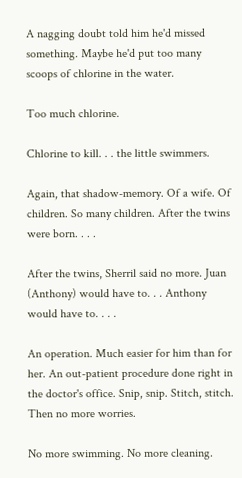A nagging doubt told him he'd missed something. Maybe he'd put too many scoops of chlorine in the water.

Too much chlorine.

Chlorine to kill. . . the little swimmers.

Again, that shadow-memory. Of a wife. Of children. So many children. After the twins were born. . . .

After the twins, Sherril said no more. Juan (Anthony) would have to. . . Anthony would have to. . . .

An operation. Much easier for him than for her. An out-patient procedure done right in the doctor's office. Snip, snip. Stitch, stitch. Then no more worries.

No more swimming. No more cleaning.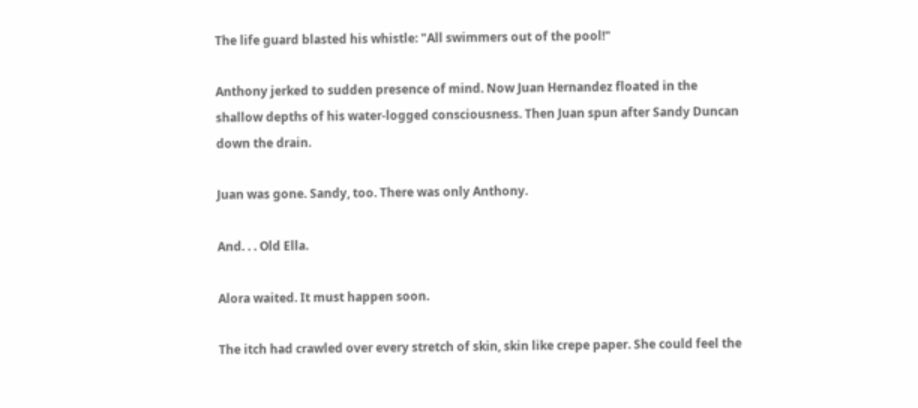The life guard blasted his whistle: "All swimmers out of the pool!"

Anthony jerked to sudden presence of mind. Now Juan Hernandez floated in the shallow depths of his water-logged consciousness. Then Juan spun after Sandy Duncan down the drain.

Juan was gone. Sandy, too. There was only Anthony.

And. . . Old Ella.

Alora waited. It must happen soon.

The itch had crawled over every stretch of skin, skin like crepe paper. She could feel the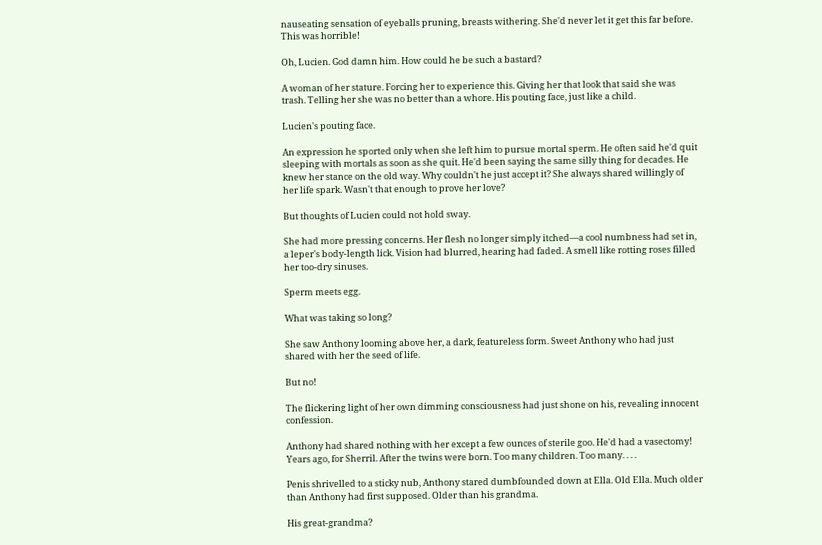nauseating sensation of eyeballs pruning, breasts withering. She'd never let it get this far before. This was horrible!

Oh, Lucien. God damn him. How could he be such a bastard?

A woman of her stature. Forcing her to experience this. Giving her that look that said she was trash. Telling her she was no better than a whore. His pouting face, just like a child.

Lucien's pouting face.

An expression he sported only when she left him to pursue mortal sperm. He often said he'd quit sleeping with mortals as soon as she quit. He'd been saying the same silly thing for decades. He knew her stance on the old way. Why couldn't he just accept it? She always shared willingly of her life spark. Wasn't that enough to prove her love?

But thoughts of Lucien could not hold sway.

She had more pressing concerns. Her flesh no longer simply itched—a cool numbness had set in, a leper's body-length lick. Vision had blurred, hearing had faded. A smell like rotting roses filled her too-dry sinuses.

Sperm meets egg.

What was taking so long?

She saw Anthony looming above her, a dark, featureless form. Sweet Anthony who had just shared with her the seed of life.

But no!

The flickering light of her own dimming consciousness had just shone on his, revealing innocent confession.

Anthony had shared nothing with her except a few ounces of sterile goo. He'd had a vasectomy! Years ago, for Sherril. After the twins were born. Too many children. Too many. . . .

Penis shrivelled to a sticky nub, Anthony stared dumbfounded down at Ella. Old Ella. Much older than Anthony had first supposed. Older than his grandma.

His great-grandma?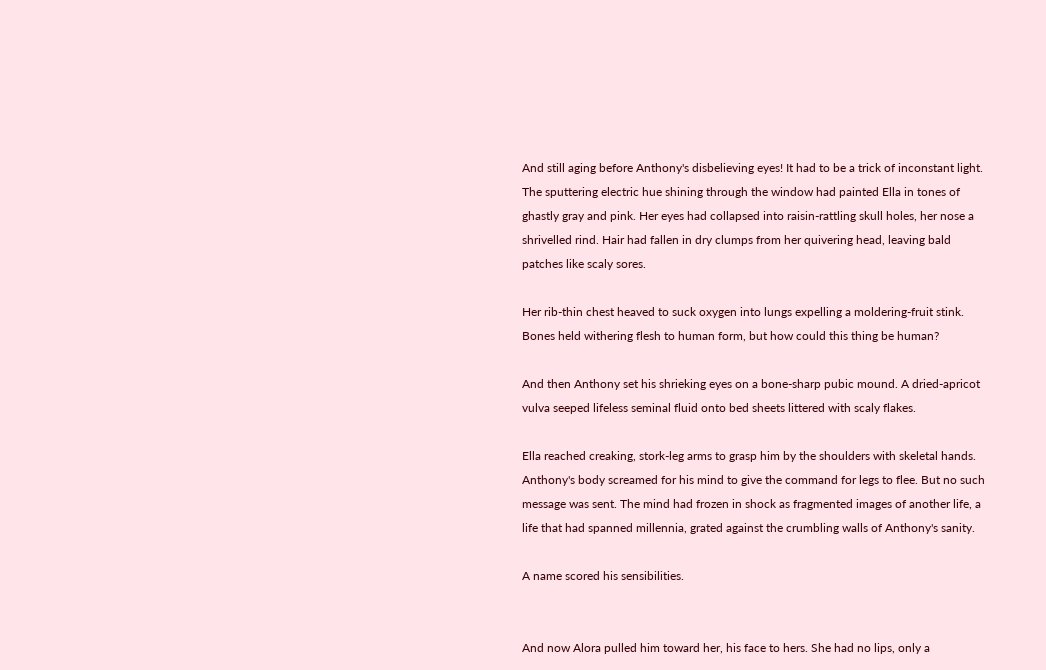And still aging before Anthony's disbelieving eyes! It had to be a trick of inconstant light. The sputtering electric hue shining through the window had painted Ella in tones of ghastly gray and pink. Her eyes had collapsed into raisin-rattling skull holes, her nose a shrivelled rind. Hair had fallen in dry clumps from her quivering head, leaving bald patches like scaly sores.

Her rib-thin chest heaved to suck oxygen into lungs expelling a moldering-fruit stink. Bones held withering flesh to human form, but how could this thing be human?

And then Anthony set his shrieking eyes on a bone-sharp pubic mound. A dried-apricot vulva seeped lifeless seminal fluid onto bed sheets littered with scaly flakes.

Ella reached creaking, stork-leg arms to grasp him by the shoulders with skeletal hands. Anthony's body screamed for his mind to give the command for legs to flee. But no such message was sent. The mind had frozen in shock as fragmented images of another life, a life that had spanned millennia, grated against the crumbling walls of Anthony's sanity.

A name scored his sensibilities.


And now Alora pulled him toward her, his face to hers. She had no lips, only a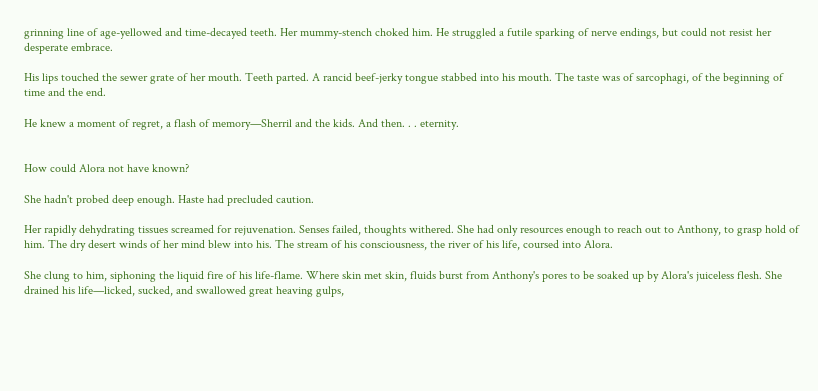grinning line of age-yellowed and time-decayed teeth. Her mummy-stench choked him. He struggled a futile sparking of nerve endings, but could not resist her desperate embrace.

His lips touched the sewer grate of her mouth. Teeth parted. A rancid beef-jerky tongue stabbed into his mouth. The taste was of sarcophagi, of the beginning of time and the end.

He knew a moment of regret, a flash of memory—Sherril and the kids. And then. . . eternity.


How could Alora not have known?

She hadn't probed deep enough. Haste had precluded caution.

Her rapidly dehydrating tissues screamed for rejuvenation. Senses failed, thoughts withered. She had only resources enough to reach out to Anthony, to grasp hold of him. The dry desert winds of her mind blew into his. The stream of his consciousness, the river of his life, coursed into Alora.

She clung to him, siphoning the liquid fire of his life-flame. Where skin met skin, fluids burst from Anthony's pores to be soaked up by Alora's juiceless flesh. She drained his life—licked, sucked, and swallowed great heaving gulps,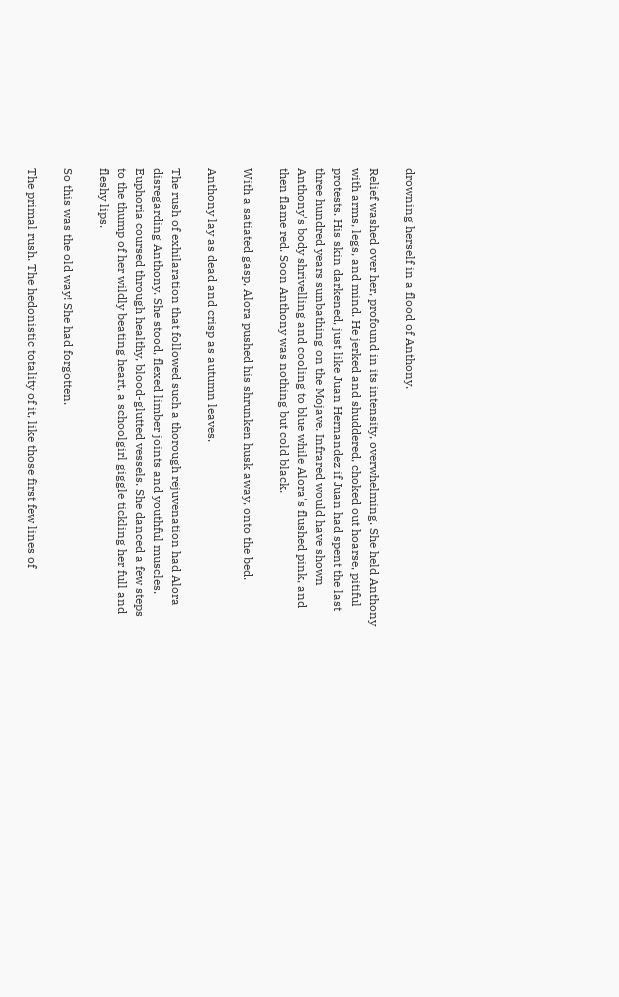drowning herself in a flood of Anthony.

Relief washed over her, profound in its intensity, overwhelming. She held Anthony with arms, legs, and mind. He jerked and shuddered, choked out hoarse, pitiful protests. His skin darkened, just like Juan Hernandez if Juan had spent the last three hundred years sunbathing on the Mojave. Infrared would have shown Anthony's body shrivelling and cooling to blue while Alora's flushed pink, and then flame red. Soon Anthony was nothing but cold black.

With a satiated gasp, Alora pushed his shrunken husk away, onto the bed.

Anthony lay as dead and crisp as autumn leaves.

The rush of exhilaration that followed such a thorough rejuvenation had Alora disregarding Anthony. She stood, flexed limber joints and youthful muscles. Euphoria coursed through healthy, blood-glutted vessels. She danced a few steps to the thump of her wildly beating heart, a schoolgirl giggle tickling her full and fleshy lips.

So this was the old way! She had forgotten.

The primal rush. The hedonistic totality of it, like those first few lines of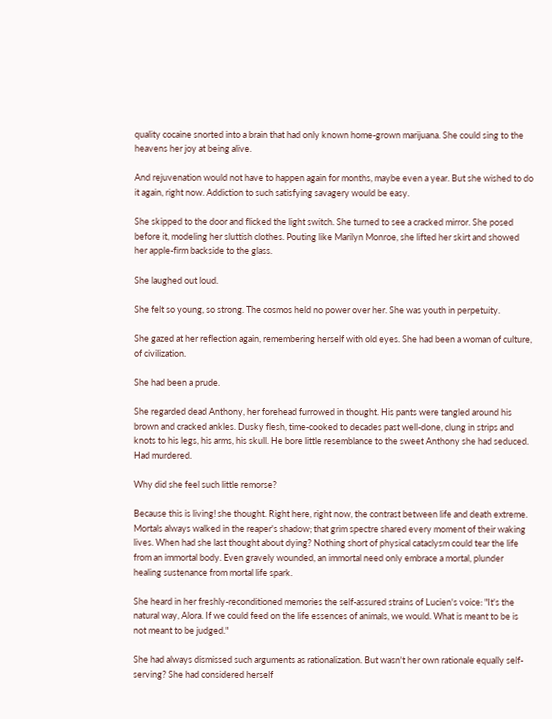quality cocaine snorted into a brain that had only known home-grown marijuana. She could sing to the heavens her joy at being alive.

And rejuvenation would not have to happen again for months, maybe even a year. But she wished to do it again, right now. Addiction to such satisfying savagery would be easy.

She skipped to the door and flicked the light switch. She turned to see a cracked mirror. She posed before it, modeling her sluttish clothes. Pouting like Marilyn Monroe, she lifted her skirt and showed her apple-firm backside to the glass.

She laughed out loud.

She felt so young, so strong. The cosmos held no power over her. She was youth in perpetuity.

She gazed at her reflection again, remembering herself with old eyes. She had been a woman of culture, of civilization.

She had been a prude.

She regarded dead Anthony, her forehead furrowed in thought. His pants were tangled around his brown and cracked ankles. Dusky flesh, time-cooked to decades past well-done, clung in strips and knots to his legs, his arms, his skull. He bore little resemblance to the sweet Anthony she had seduced. Had murdered.

Why did she feel such little remorse?

Because this is living! she thought. Right here, right now, the contrast between life and death extreme. Mortals always walked in the reaper's shadow; that grim spectre shared every moment of their waking lives. When had she last thought about dying? Nothing short of physical cataclysm could tear the life from an immortal body. Even gravely wounded, an immortal need only embrace a mortal, plunder healing sustenance from mortal life spark.

She heard in her freshly-reconditioned memories the self-assured strains of Lucien's voice: "It's the natural way, Alora. If we could feed on the life essences of animals, we would. What is meant to be is not meant to be judged."

She had always dismissed such arguments as rationalization. But wasn't her own rationale equally self-serving? She had considered herself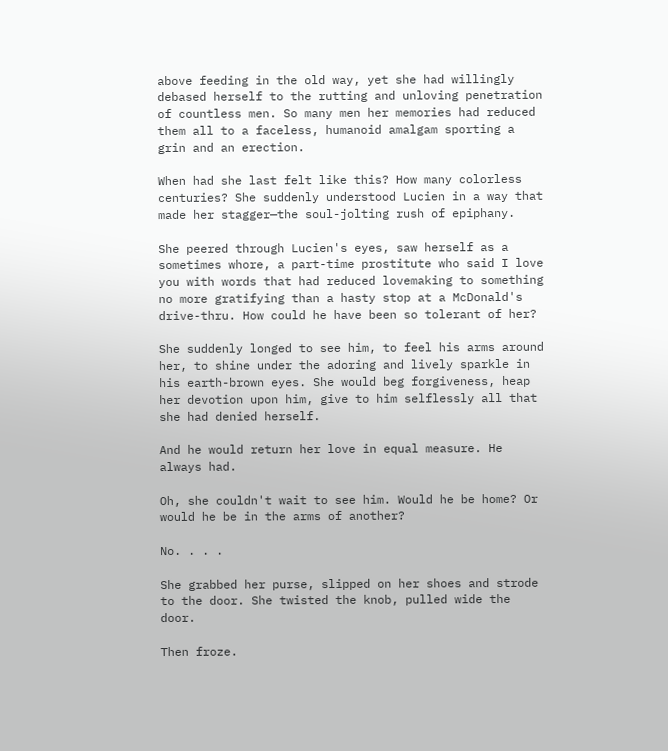above feeding in the old way, yet she had willingly debased herself to the rutting and unloving penetration of countless men. So many men her memories had reduced them all to a faceless, humanoid amalgam sporting a grin and an erection.

When had she last felt like this? How many colorless centuries? She suddenly understood Lucien in a way that made her stagger—the soul-jolting rush of epiphany.

She peered through Lucien's eyes, saw herself as a sometimes whore, a part-time prostitute who said I love you with words that had reduced lovemaking to something no more gratifying than a hasty stop at a McDonald's drive-thru. How could he have been so tolerant of her?

She suddenly longed to see him, to feel his arms around her, to shine under the adoring and lively sparkle in his earth-brown eyes. She would beg forgiveness, heap her devotion upon him, give to him selflessly all that she had denied herself.

And he would return her love in equal measure. He always had.

Oh, she couldn't wait to see him. Would he be home? Or would he be in the arms of another?

No. . . .

She grabbed her purse, slipped on her shoes and strode to the door. She twisted the knob, pulled wide the door.

Then froze.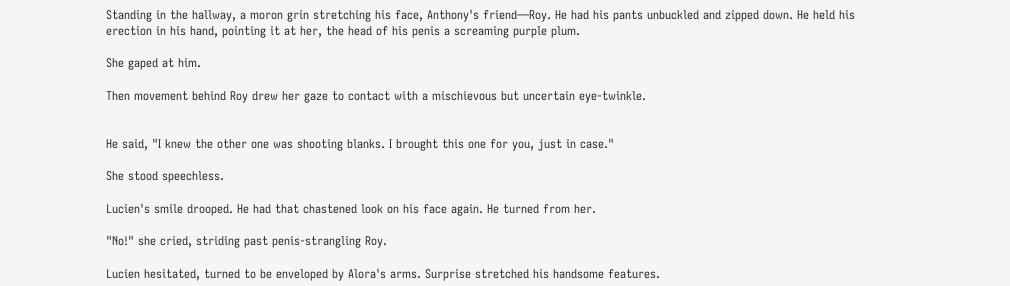Standing in the hallway, a moron grin stretching his face, Anthony's friend—Roy. He had his pants unbuckled and zipped down. He held his erection in his hand, pointing it at her, the head of his penis a screaming purple plum.

She gaped at him.

Then movement behind Roy drew her gaze to contact with a mischievous but uncertain eye-twinkle.


He said, "I knew the other one was shooting blanks. I brought this one for you, just in case."

She stood speechless.

Lucien's smile drooped. He had that chastened look on his face again. He turned from her.

"No!" she cried, striding past penis-strangling Roy.

Lucien hesitated, turned to be enveloped by Alora's arms. Surprise stretched his handsome features.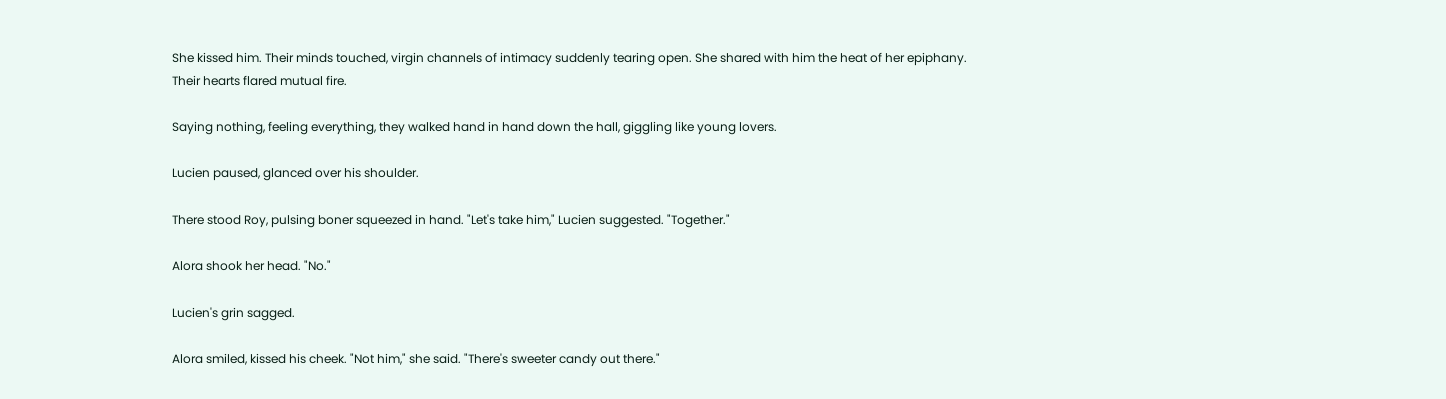She kissed him. Their minds touched, virgin channels of intimacy suddenly tearing open. She shared with him the heat of her epiphany. Their hearts flared mutual fire.

Saying nothing, feeling everything, they walked hand in hand down the hall, giggling like young lovers.

Lucien paused, glanced over his shoulder.

There stood Roy, pulsing boner squeezed in hand. "Let's take him," Lucien suggested. "Together."

Alora shook her head. "No."

Lucien's grin sagged.

Alora smiled, kissed his cheek. "Not him," she said. "There's sweeter candy out there."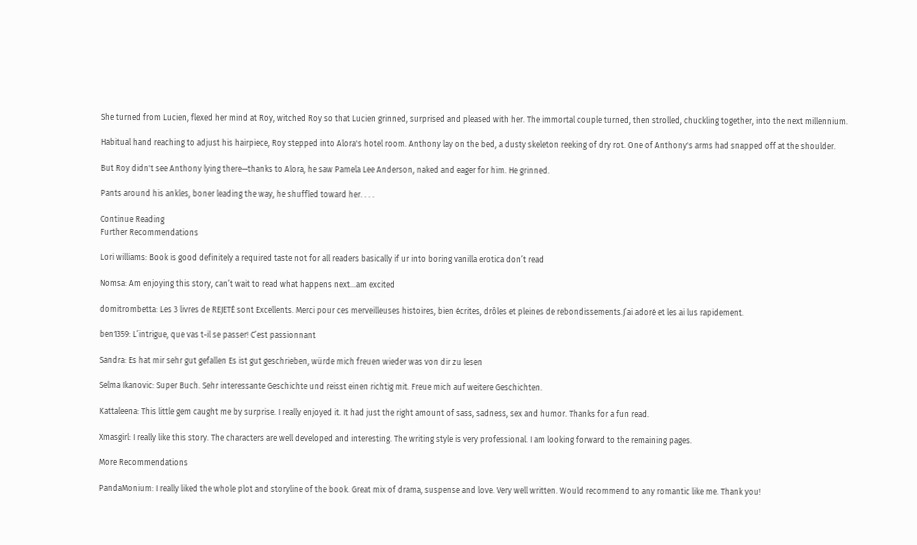She turned from Lucien, flexed her mind at Roy, witched Roy so that Lucien grinned, surprised and pleased with her. The immortal couple turned, then strolled, chuckling together, into the next millennium.

Habitual hand reaching to adjust his hairpiece, Roy stepped into Alora's hotel room. Anthony lay on the bed, a dusty skeleton reeking of dry rot. One of Anthony's arms had snapped off at the shoulder.

But Roy didn't see Anthony lying there—thanks to Alora, he saw Pamela Lee Anderson, naked and eager for him. He grinned.

Pants around his ankles, boner leading the way, he shuffled toward her. . . .

Continue Reading
Further Recommendations

Lori williams: Book is good definitely a required taste not for all readers basically if ur into boring vanilla erotica don’t read

Nomsa: Am enjoying this story, can’t wait to read what happens next...am excited

domitrombetta: Les 3 livres de REJETÉ sont Excellents. Merci pour ces merveilleuses histoires, bien écrites, drôles et pleines de rebondissements.J’ai adoré et les ai lus rapidement.

ben1359: L’intrigue, que vas t-il se passer! C’est passionnant

Sandra: Es hat mir sehr gut gefallen Es ist gut geschrieben, würde mich freuen wieder was von dir zu lesen

Selma Ikanovic: Super Buch. Sehr interessante Geschichte und reisst einen richtig mit. Freue mich auf weitere Geschichten.

Kattaleena: This little gem caught me by surprise. I really enjoyed it. It had just the right amount of sass, sadness, sex and humor. Thanks for a fun read.

Xmasgirl: I really like this story. The characters are well developed and interesting. The writing style is very professional. I am looking forward to the remaining pages.

More Recommendations

PandaMonium: I really liked the whole plot and storyline of the book. Great mix of drama, suspense and love. Very well written. Would recommend to any romantic like me. Thank you!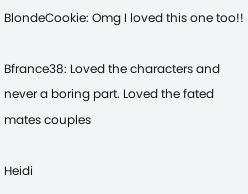BlondeCookie: Omg I loved this one too!!

Bfrance38: Loved the characters and never a boring part. Loved the fated mates couples

Heidi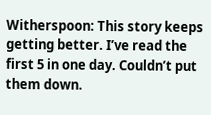Witherspoon: This story keeps getting better. I’ve read the first 5 in one day. Couldn’t put them down.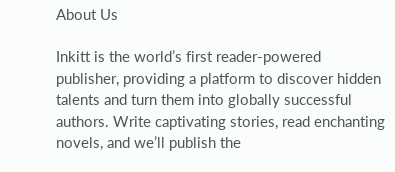About Us

Inkitt is the world’s first reader-powered publisher, providing a platform to discover hidden talents and turn them into globally successful authors. Write captivating stories, read enchanting novels, and we’ll publish the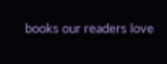books our readers love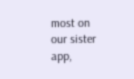most on our sister app,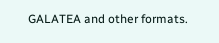GALATEA and other formats.